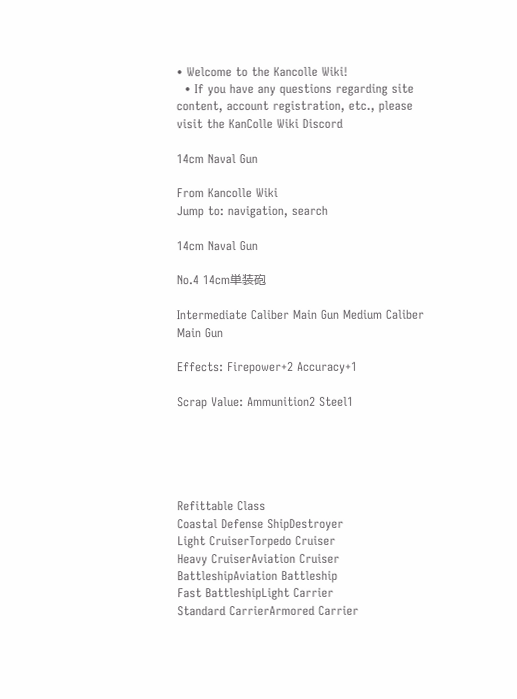• Welcome to the Kancolle Wiki!
  • If you have any questions regarding site content, account registration, etc., please visit the KanColle Wiki Discord

14cm Naval Gun

From Kancolle Wiki
Jump to: navigation, search

14cm Naval Gun

No.4 14cm単装砲

Intermediate Caliber Main Gun Medium Caliber Main Gun

Effects: Firepower+2 Accuracy+1

Scrap Value: Ammunition2 Steel1





Refittable Class
Coastal Defense ShipDestroyer
Light CruiserTorpedo Cruiser
Heavy CruiserAviation Cruiser
BattleshipAviation Battleship
Fast BattleshipLight Carrier
Standard CarrierArmored Carrier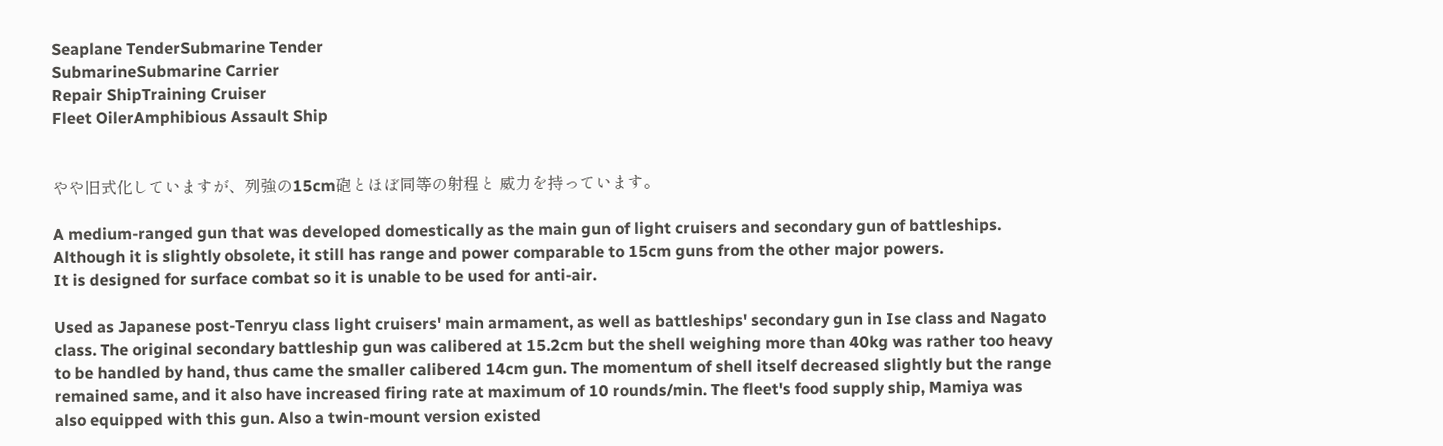Seaplane TenderSubmarine Tender
SubmarineSubmarine Carrier
Repair ShipTraining Cruiser
Fleet OilerAmphibious Assault Ship


やや旧式化していますが、列強の15cm砲とほぼ同等の射程と 威力を持っています。

A medium-ranged gun that was developed domestically as the main gun of light cruisers and secondary gun of battleships.
Although it is slightly obsolete, it still has range and power comparable to 15cm guns from the other major powers.
It is designed for surface combat so it is unable to be used for anti-air.

Used as Japanese post-Tenryu class light cruisers' main armament, as well as battleships' secondary gun in Ise class and Nagato class. The original secondary battleship gun was calibered at 15.2cm but the shell weighing more than 40kg was rather too heavy to be handled by hand, thus came the smaller calibered 14cm gun. The momentum of shell itself decreased slightly but the range remained same, and it also have increased firing rate at maximum of 10 rounds/min. The fleet's food supply ship, Mamiya was also equipped with this gun. Also a twin-mount version existed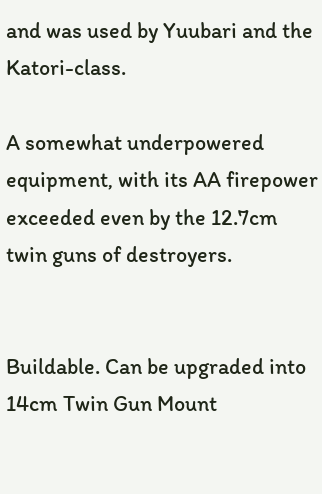and was used by Yuubari and the Katori-class.

A somewhat underpowered equipment, with its AA firepower exceeded even by the 12.7cm twin guns of destroyers.


Buildable. Can be upgraded into 14cm Twin Gun Mount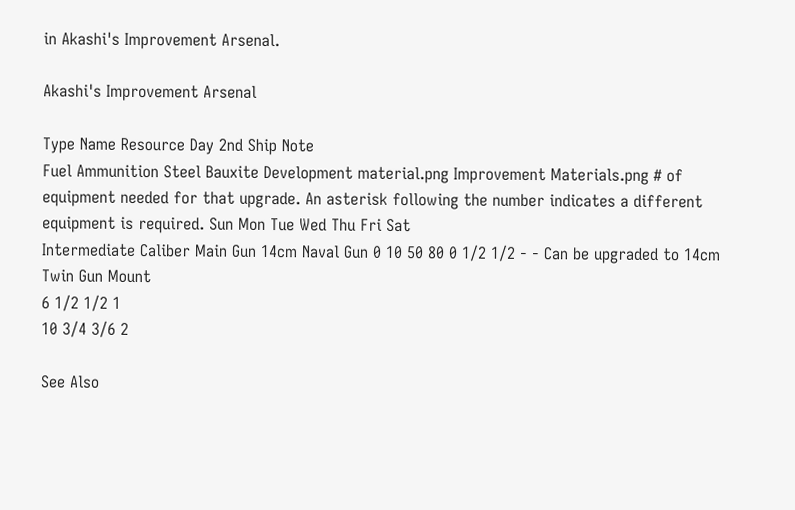in Akashi's Improvement Arsenal.

Akashi's Improvement Arsenal

Type Name Resource Day 2nd Ship Note
Fuel Ammunition Steel Bauxite Development material.png Improvement Materials.png # of equipment needed for that upgrade. An asterisk following the number indicates a different equipment is required. Sun Mon Tue Wed Thu Fri Sat
Intermediate Caliber Main Gun 14cm Naval Gun 0 10 50 80 0 1/2 1/2 - - Can be upgraded to 14cm Twin Gun Mount
6 1/2 1/2 1
10 3/4 3/6 2

See Also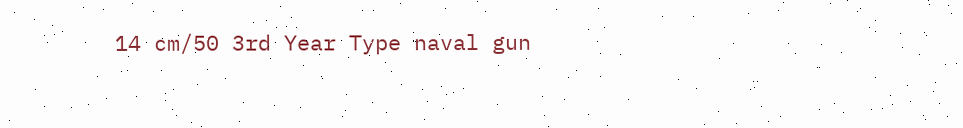14 cm/50 3rd Year Type naval gun